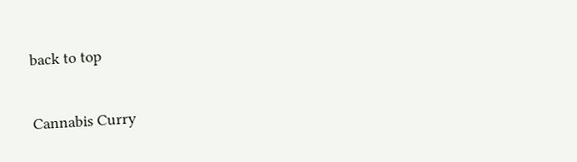back to top

Cannabis Curry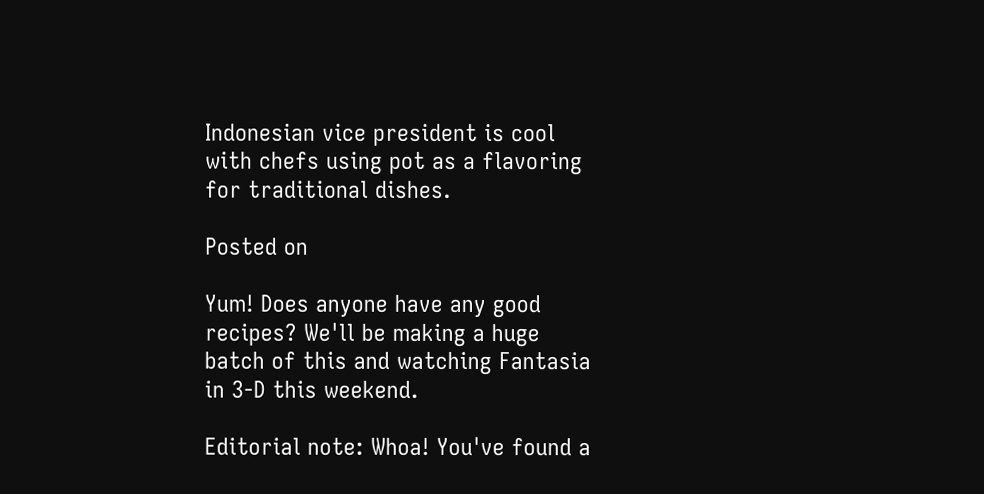Indonesian vice president is cool with chefs using pot as a flavoring for traditional dishes.

Posted on

Yum! Does anyone have any good recipes? We'll be making a huge batch of this and watching Fantasia in 3-D this weekend.

Editorial note: Whoa! You've found a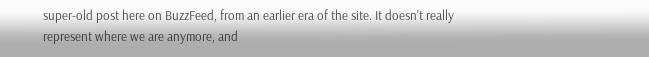super-old post here on BuzzFeed, from an earlier era of the site. It doesn't really represent where we are anymore, and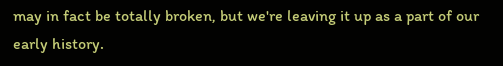may in fact be totally broken, but we're leaving it up as a part of our early history.